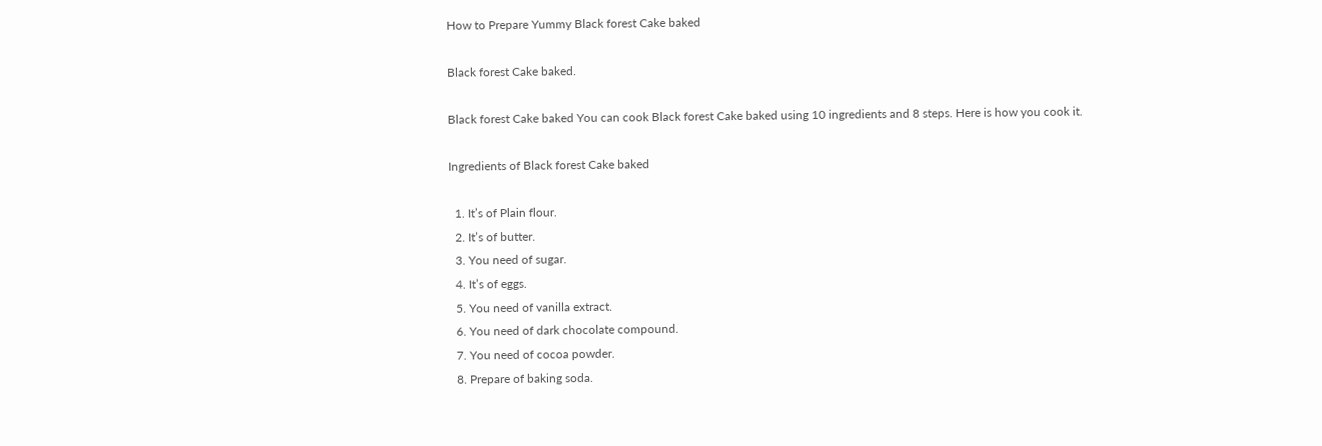How to Prepare Yummy Black forest Cake baked

Black forest Cake baked.

Black forest Cake baked You can cook Black forest Cake baked using 10 ingredients and 8 steps. Here is how you cook it.

Ingredients of Black forest Cake baked

  1. It’s of Plain flour.
  2. It’s of butter.
  3. You need of sugar.
  4. It’s of eggs.
  5. You need of vanilla extract.
  6. You need of dark chocolate compound.
  7. You need of cocoa powder.
  8. Prepare of baking soda.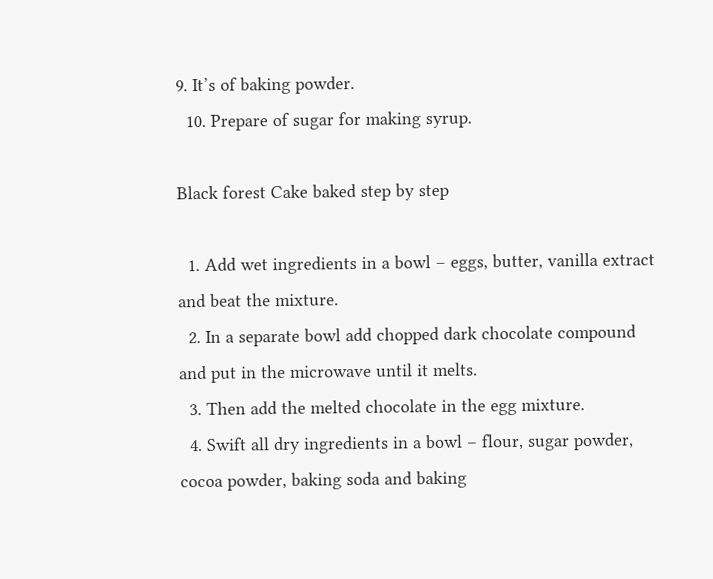9. It’s of baking powder.
  10. Prepare of sugar for making syrup.

Black forest Cake baked step by step

  1. Add wet ingredients in a bowl – eggs, butter, vanilla extract and beat the mixture.
  2. In a separate bowl add chopped dark chocolate compound and put in the microwave until it melts.
  3. Then add the melted chocolate in the egg mixture.
  4. Swift all dry ingredients in a bowl – flour, sugar powder, cocoa powder, baking soda and baking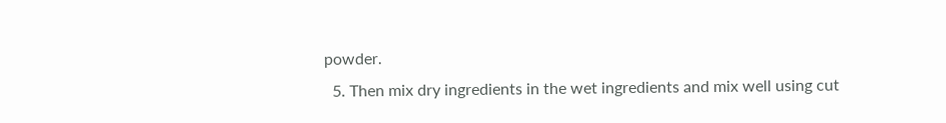powder.
  5. Then mix dry ingredients in the wet ingredients and mix well using cut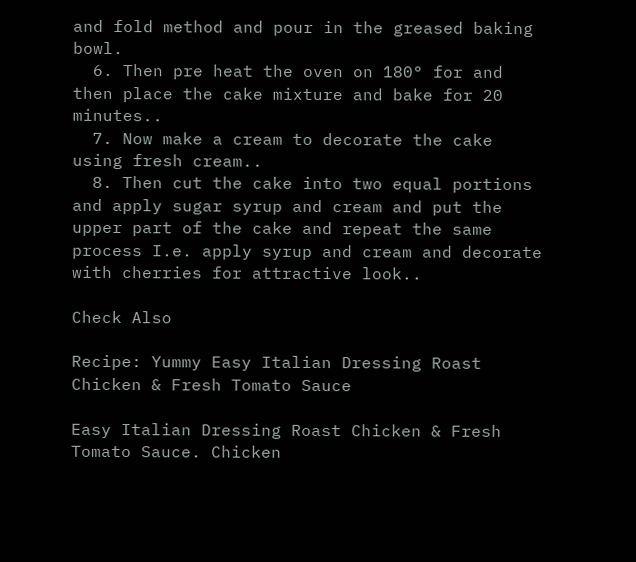and fold method and pour in the greased baking bowl.
  6. Then pre heat the oven on 180° for and then place the cake mixture and bake for 20 minutes..
  7. Now make a cream to decorate the cake using fresh cream..
  8. Then cut the cake into two equal portions and apply sugar syrup and cream and put the upper part of the cake and repeat the same process I.e. apply syrup and cream and decorate with cherries for attractive look..

Check Also

Recipe: Yummy Easy Italian Dressing Roast Chicken & Fresh Tomato Sauce

Easy Italian Dressing Roast Chicken & Fresh Tomato Sauce. Chicken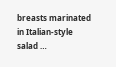breasts marinated in Italian-style salad …